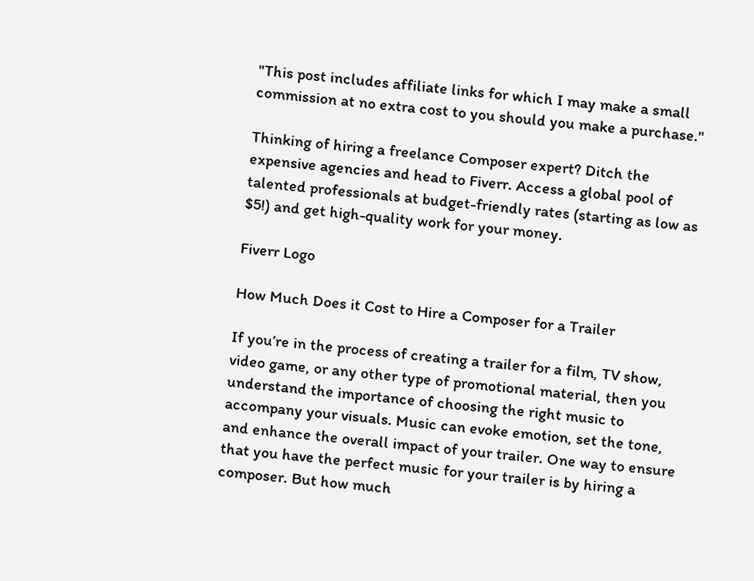"This post includes affiliate links for which I may make a small commission at no extra cost to you should you make a purchase."

Thinking of hiring a freelance Composer expert? Ditch the expensive agencies and head to Fiverr. Access a global pool of talented professionals at budget-friendly rates (starting as low as $5!) and get high-quality work for your money.

Fiverr Logo

How Much Does it Cost to Hire a Composer for a Trailer

If you’re in the process of creating a trailer for a film, TV show, video game, or any other type of promotional material, then you understand the importance of choosing the right music to accompany your visuals. Music can evoke emotion, set the tone, and enhance the overall impact of your trailer. One way to ensure that you have the perfect music for your trailer is by hiring a composer. But how much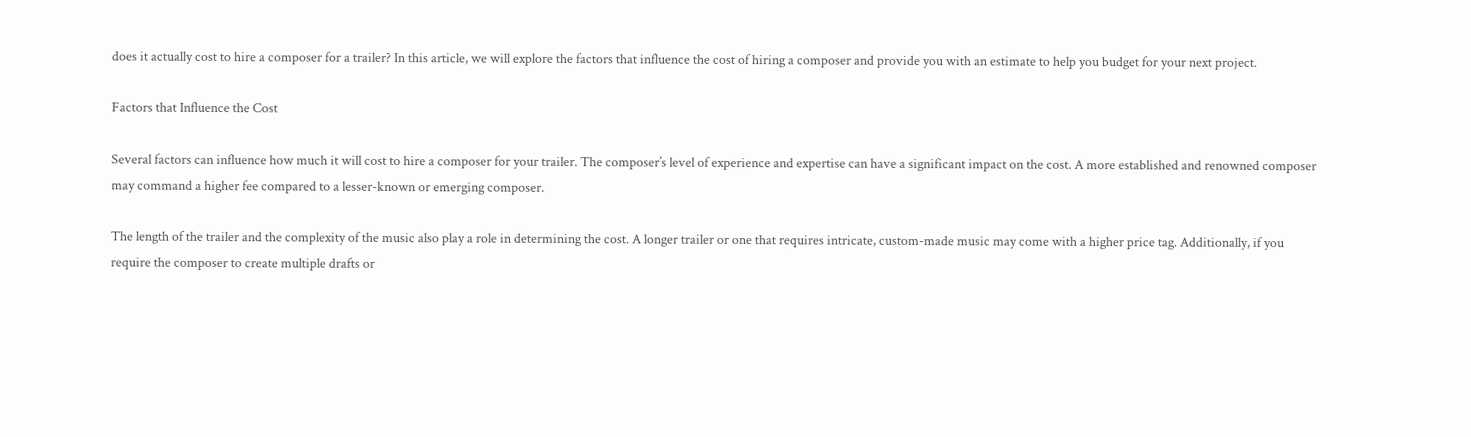does it actually cost to hire a composer for a trailer? In this article, we will explore the factors that influence the cost of hiring a composer and provide you with an estimate to help you budget for your next project.

Factors that Influence the Cost

Several factors can influence how much it will cost to hire a composer for your trailer. The composer’s level of experience and expertise can have a significant impact on the cost. A more established and renowned composer may command a higher fee compared to a lesser-known or emerging composer.

The length of the trailer and the complexity of the music also play a role in determining the cost. A longer trailer or one that requires intricate, custom-made music may come with a higher price tag. Additionally, if you require the composer to create multiple drafts or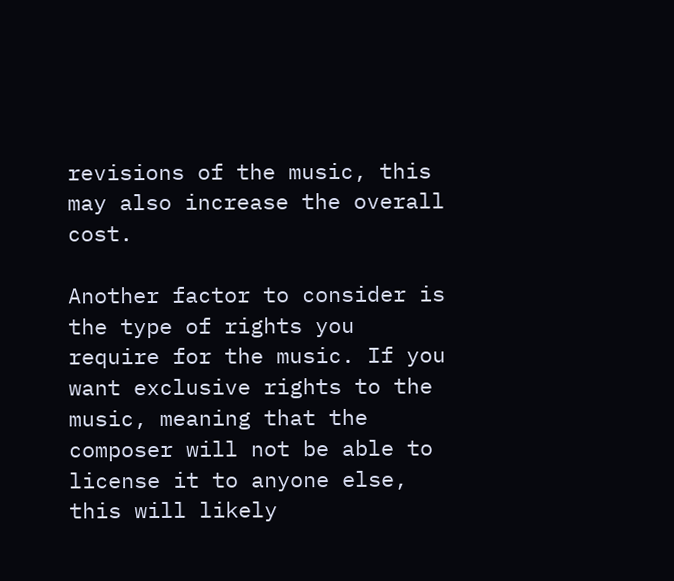revisions of the music, this may also increase the overall cost.

Another factor to consider is the type of rights you require for the music. If you want exclusive rights to the music, meaning that the composer will not be able to license it to anyone else, this will likely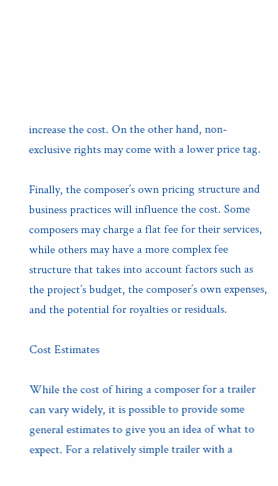increase the cost. On the other hand, non-exclusive rights may come with a lower price tag.

Finally, the composer’s own pricing structure and business practices will influence the cost. Some composers may charge a flat fee for their services, while others may have a more complex fee structure that takes into account factors such as the project’s budget, the composer’s own expenses, and the potential for royalties or residuals.

Cost Estimates

While the cost of hiring a composer for a trailer can vary widely, it is possible to provide some general estimates to give you an idea of what to expect. For a relatively simple trailer with a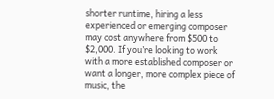shorter runtime, hiring a less experienced or emerging composer may cost anywhere from $500 to $2,000. If you’re looking to work with a more established composer or want a longer, more complex piece of music, the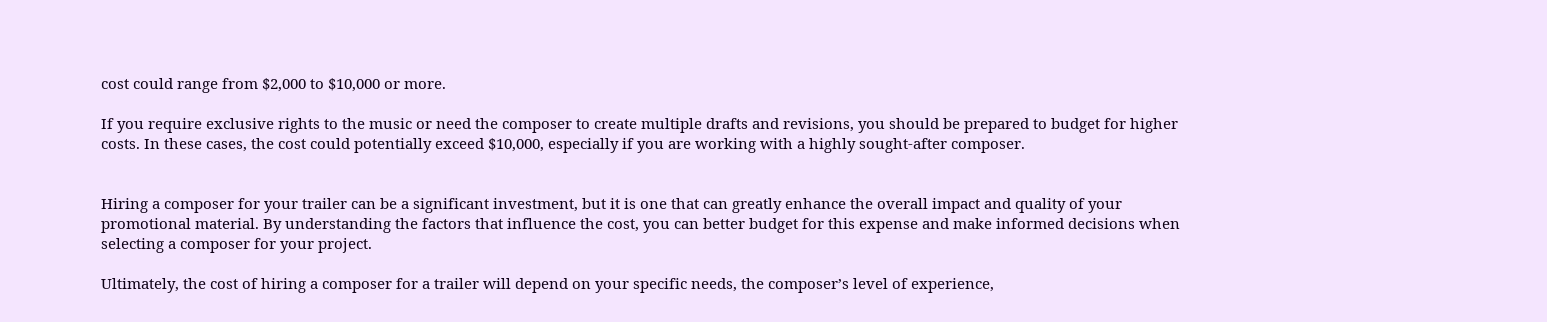cost could range from $2,000 to $10,000 or more.

If you require exclusive rights to the music or need the composer to create multiple drafts and revisions, you should be prepared to budget for higher costs. In these cases, the cost could potentially exceed $10,000, especially if you are working with a highly sought-after composer.


Hiring a composer for your trailer can be a significant investment, but it is one that can greatly enhance the overall impact and quality of your promotional material. By understanding the factors that influence the cost, you can better budget for this expense and make informed decisions when selecting a composer for your project.

Ultimately, the cost of hiring a composer for a trailer will depend on your specific needs, the composer’s level of experience,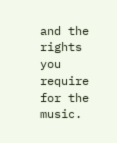and the rights you require for the music.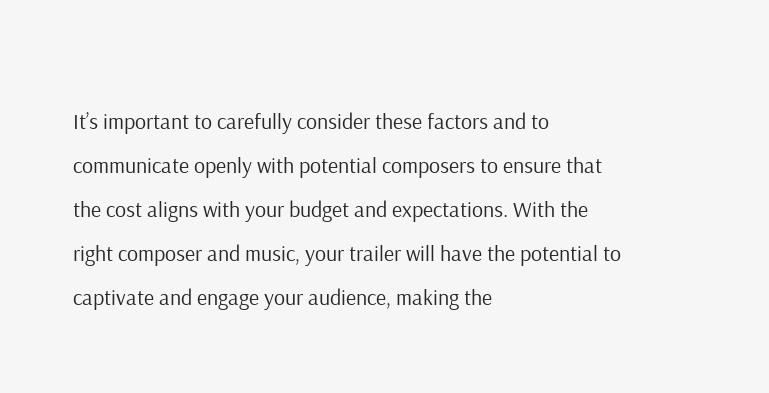It’s important to carefully consider these factors and to communicate openly with potential composers to ensure that the cost aligns with your budget and expectations. With the right composer and music, your trailer will have the potential to captivate and engage your audience, making the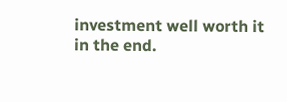investment well worth it in the end.